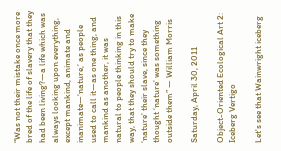“Was not their mistake once more bred of the life of slavery that they had been living?—a life which was always looking upon everything, except mankind, animate and inanimate—‘nature,’ as people used to call it—as one thing, and mankind as another, it was natural to people thinking in this way, that they should try to make ‘nature’ their slave, since they thought ‘nature’ was something outside them” — William Morris

Saturday, April 30, 2011

Object-Oriented Ecological Art 2: Iceberg Vertigo

Let's see that Wainwright iceberg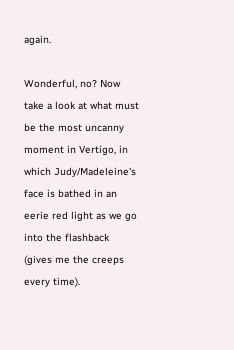again.

Wonderful, no? Now take a look at what must be the most uncanny moment in Vertigo, in which Judy/Madeleine's face is bathed in an eerie red light as we go into the flashback (gives me the creeps every time).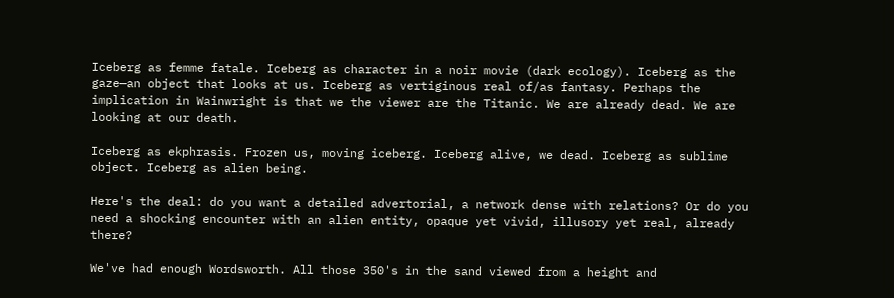Iceberg as femme fatale. Iceberg as character in a noir movie (dark ecology). Iceberg as the gaze—an object that looks at us. Iceberg as vertiginous real of/as fantasy. Perhaps the implication in Wainwright is that we the viewer are the Titanic. We are already dead. We are looking at our death.

Iceberg as ekphrasis. Frozen us, moving iceberg. Iceberg alive, we dead. Iceberg as sublime object. Iceberg as alien being.

Here's the deal: do you want a detailed advertorial, a network dense with relations? Or do you need a shocking encounter with an alien entity, opaque yet vivid, illusory yet real, already there?

We've had enough Wordsworth. All those 350's in the sand viewed from a height and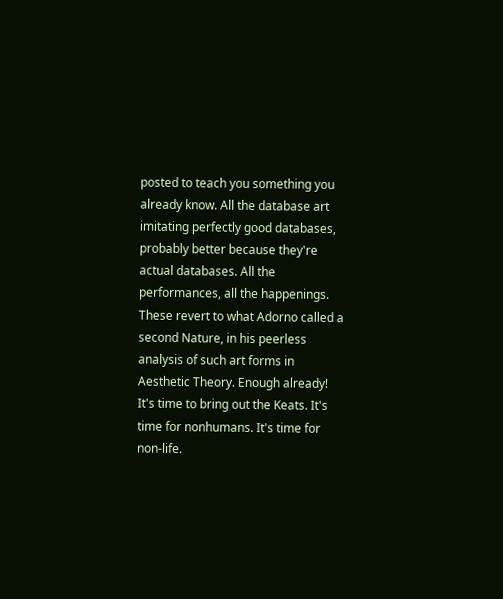posted to teach you something you already know. All the database art imitating perfectly good databases, probably better because they're actual databases. All the performances, all the happenings. These revert to what Adorno called a second Nature, in his peerless analysis of such art forms in Aesthetic Theory. Enough already! It's time to bring out the Keats. It's time for nonhumans. It's time for non-life.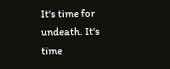It's time for undeath. It's time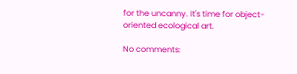for the uncanny. It's time for object-oriented ecological art.

No comments: